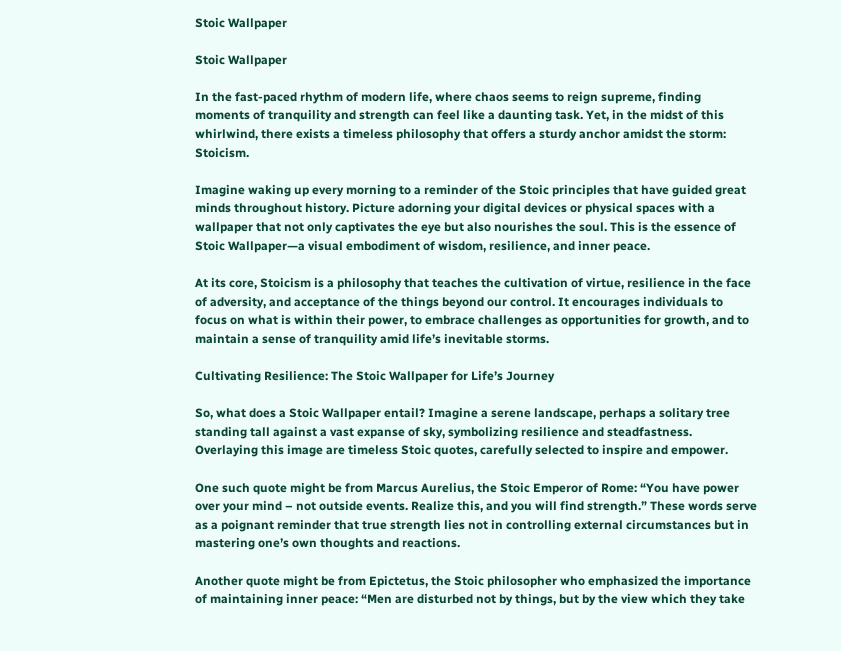Stoic Wallpaper

Stoic Wallpaper

In the fast-paced rhythm of modern life, where chaos seems to reign supreme, finding moments of tranquility and strength can feel like a daunting task. Yet, in the midst of this whirlwind, there exists a timeless philosophy that offers a sturdy anchor amidst the storm: Stoicism.

Imagine waking up every morning to a reminder of the Stoic principles that have guided great minds throughout history. Picture adorning your digital devices or physical spaces with a wallpaper that not only captivates the eye but also nourishes the soul. This is the essence of Stoic Wallpaper—a visual embodiment of wisdom, resilience, and inner peace.

At its core, Stoicism is a philosophy that teaches the cultivation of virtue, resilience in the face of adversity, and acceptance of the things beyond our control. It encourages individuals to focus on what is within their power, to embrace challenges as opportunities for growth, and to maintain a sense of tranquility amid life’s inevitable storms.

Cultivating Resilience: The Stoic Wallpaper for Life’s Journey

So, what does a Stoic Wallpaper entail? Imagine a serene landscape, perhaps a solitary tree standing tall against a vast expanse of sky, symbolizing resilience and steadfastness. Overlaying this image are timeless Stoic quotes, carefully selected to inspire and empower.

One such quote might be from Marcus Aurelius, the Stoic Emperor of Rome: “You have power over your mind – not outside events. Realize this, and you will find strength.” These words serve as a poignant reminder that true strength lies not in controlling external circumstances but in mastering one’s own thoughts and reactions.

Another quote might be from Epictetus, the Stoic philosopher who emphasized the importance of maintaining inner peace: “Men are disturbed not by things, but by the view which they take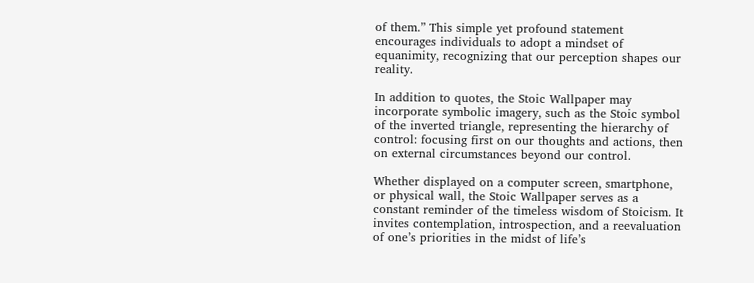of them.” This simple yet profound statement encourages individuals to adopt a mindset of equanimity, recognizing that our perception shapes our reality.

In addition to quotes, the Stoic Wallpaper may incorporate symbolic imagery, such as the Stoic symbol of the inverted triangle, representing the hierarchy of control: focusing first on our thoughts and actions, then on external circumstances beyond our control.

Whether displayed on a computer screen, smartphone, or physical wall, the Stoic Wallpaper serves as a constant reminder of the timeless wisdom of Stoicism. It invites contemplation, introspection, and a reevaluation of one’s priorities in the midst of life’s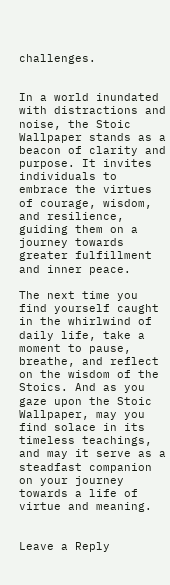challenges.


In a world inundated with distractions and noise, the Stoic Wallpaper stands as a beacon of clarity and purpose. It invites individuals to embrace the virtues of courage, wisdom, and resilience, guiding them on a journey towards greater fulfillment and inner peace.

The next time you find yourself caught in the whirlwind of daily life, take a moment to pause, breathe, and reflect on the wisdom of the Stoics. And as you gaze upon the Stoic Wallpaper, may you find solace in its timeless teachings, and may it serve as a steadfast companion on your journey towards a life of virtue and meaning.


Leave a Reply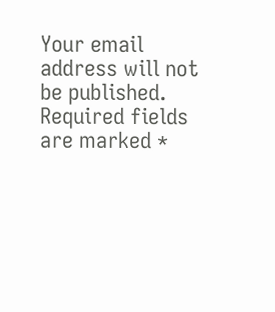Your email address will not be published. Required fields are marked *